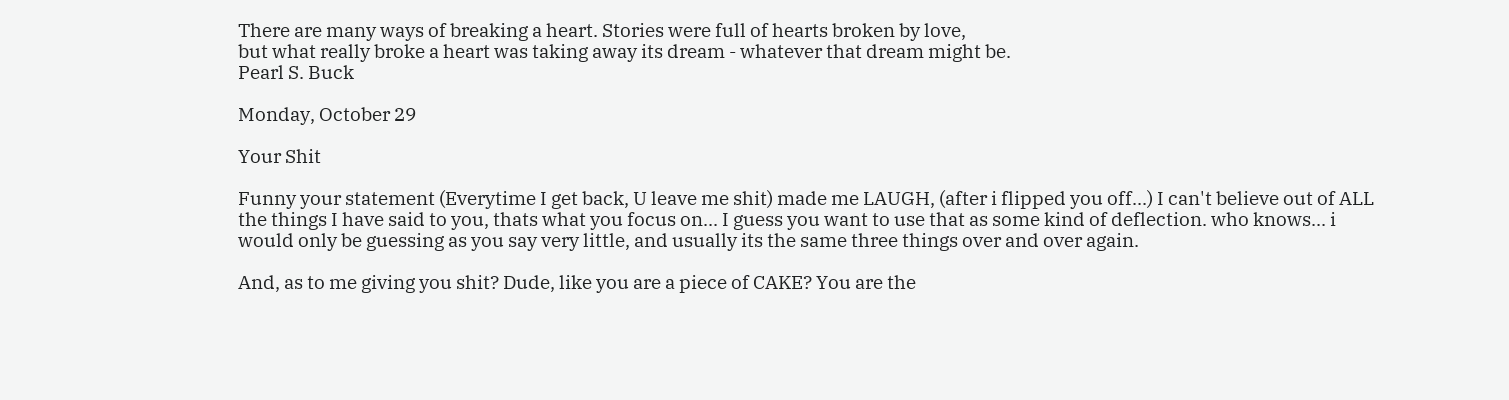There are many ways of breaking a heart. Stories were full of hearts broken by love,
but what really broke a heart was taking away its dream - whatever that dream might be.
Pearl S. Buck

Monday, October 29

Your Shit

Funny your statement (Everytime I get back, U leave me shit) made me LAUGH, (after i flipped you off...) I can't believe out of ALL the things I have said to you, thats what you focus on... I guess you want to use that as some kind of deflection. who knows... i would only be guessing as you say very little, and usually its the same three things over and over again.

And, as to me giving you shit? Dude, like you are a piece of CAKE? You are the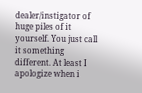dealer/instigator of huge piles of it yourself. You just call it something different. At least I apologize when i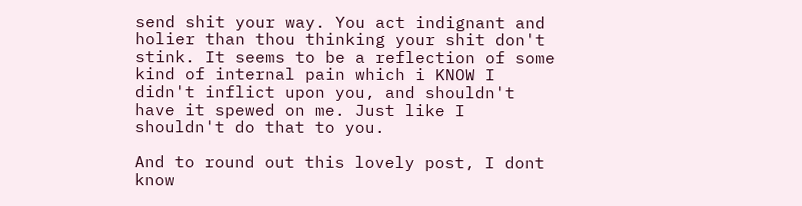send shit your way. You act indignant and holier than thou thinking your shit don't stink. It seems to be a reflection of some kind of internal pain which i KNOW I didn't inflict upon you, and shouldn't have it spewed on me. Just like I shouldn't do that to you.

And to round out this lovely post, I dont know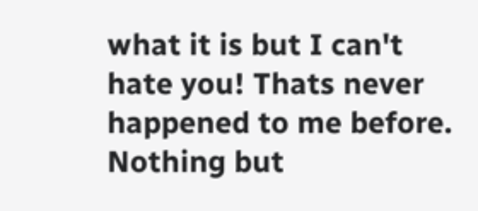what it is but I can't hate you! Thats never happened to me before. Nothing but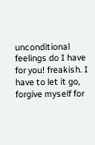unconditional feelings do I have for you! freakish. I have to let it go, forgive myself for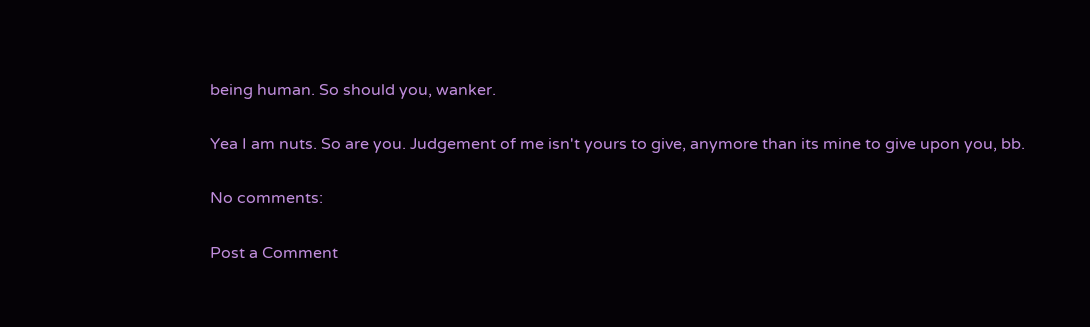being human. So should you, wanker.

Yea I am nuts. So are you. Judgement of me isn't yours to give, anymore than its mine to give upon you, bb.

No comments:

Post a Comment